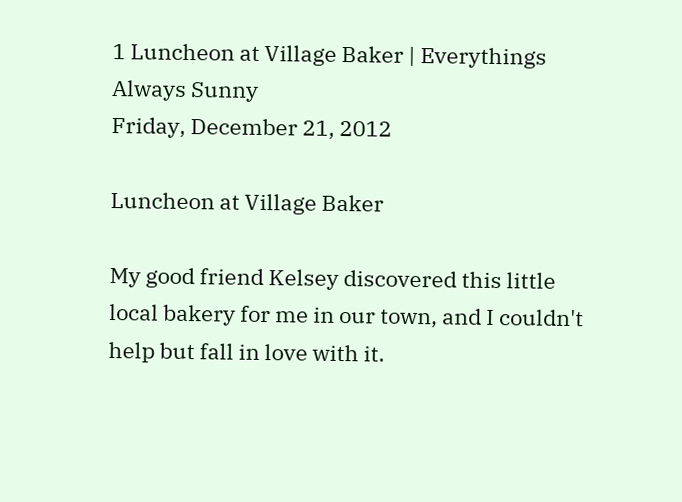1 Luncheon at Village Baker | Everythings Always Sunny
Friday, December 21, 2012

Luncheon at Village Baker

My good friend Kelsey discovered this little local bakery for me in our town, and I couldn't help but fall in love with it.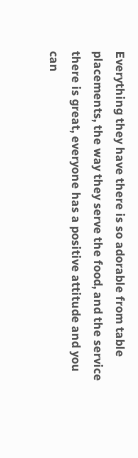Everything they have there is so adorable from table placements, the way they serve the food, and the service there is great, everyone has a positive attitude and you can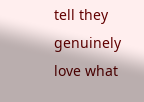tell they genuinely love what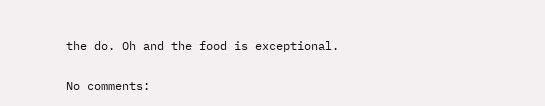the do. Oh and the food is exceptional.

No comments: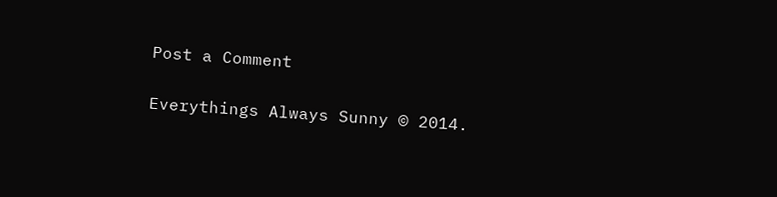Post a Comment

Everythings Always Sunny © 2014.